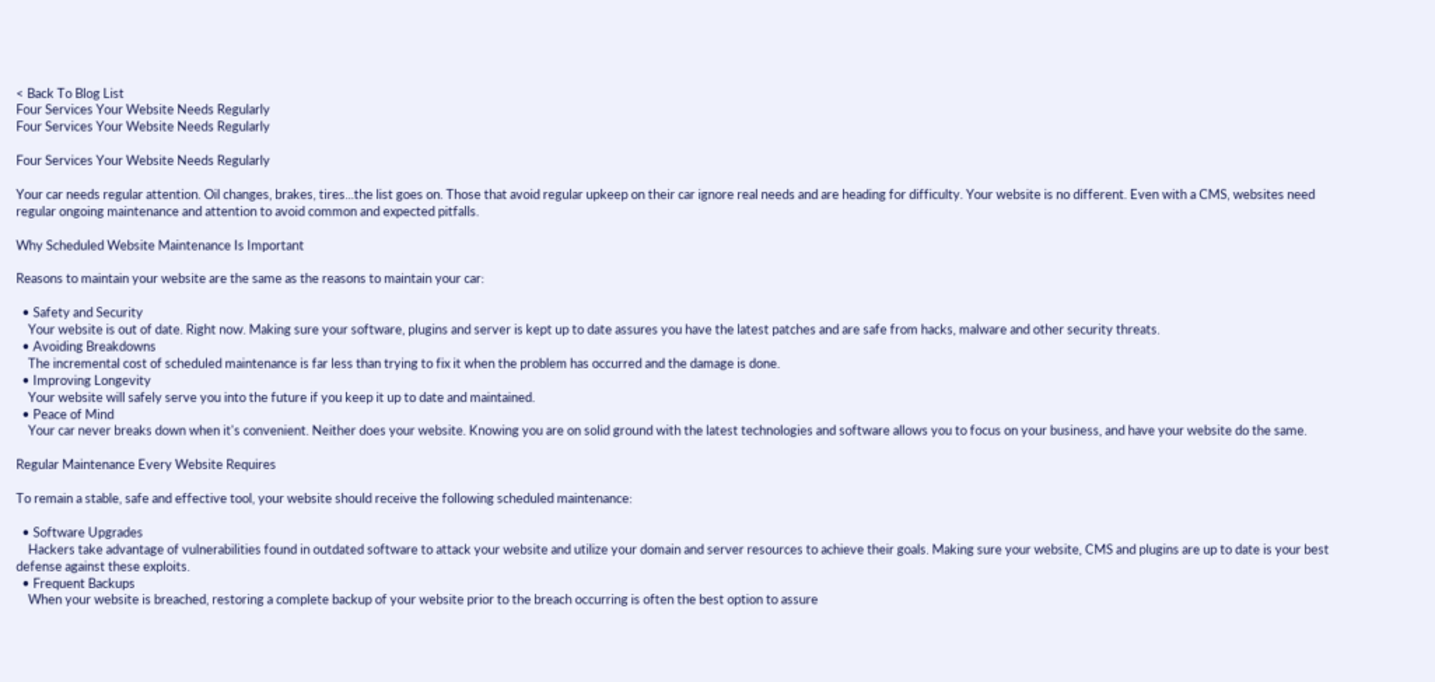< Back To Blog List
Four Services Your Website Needs Regularly
Four Services Your Website Needs Regularly

Four Services Your Website Needs Regularly

Your car needs regular attention. Oil changes, brakes, tires...the list goes on. Those that avoid regular upkeep on their car ignore real needs and are heading for difficulty. Your website is no different. Even with a CMS, websites need regular ongoing maintenance and attention to avoid common and expected pitfalls.

Why Scheduled Website Maintenance Is Important

Reasons to maintain your website are the same as the reasons to maintain your car:

  • Safety and Security
    Your website is out of date. Right now. Making sure your software, plugins and server is kept up to date assures you have the latest patches and are safe from hacks, malware and other security threats.
  • Avoiding Breakdowns
    The incremental cost of scheduled maintenance is far less than trying to fix it when the problem has occurred and the damage is done.
  • Improving Longevity
    Your website will safely serve you into the future if you keep it up to date and maintained.
  • Peace of Mind
    Your car never breaks down when it's convenient. Neither does your website. Knowing you are on solid ground with the latest technologies and software allows you to focus on your business, and have your website do the same.

Regular Maintenance Every Website Requires

To remain a stable, safe and effective tool, your website should receive the following scheduled maintenance:

  • Software Upgrades
    Hackers take advantage of vulnerabilities found in outdated software to attack your website and utilize your domain and server resources to achieve their goals. Making sure your website, CMS and plugins are up to date is your best defense against these exploits.
  • Frequent Backups
    When your website is breached, restoring a complete backup of your website prior to the breach occurring is often the best option to assure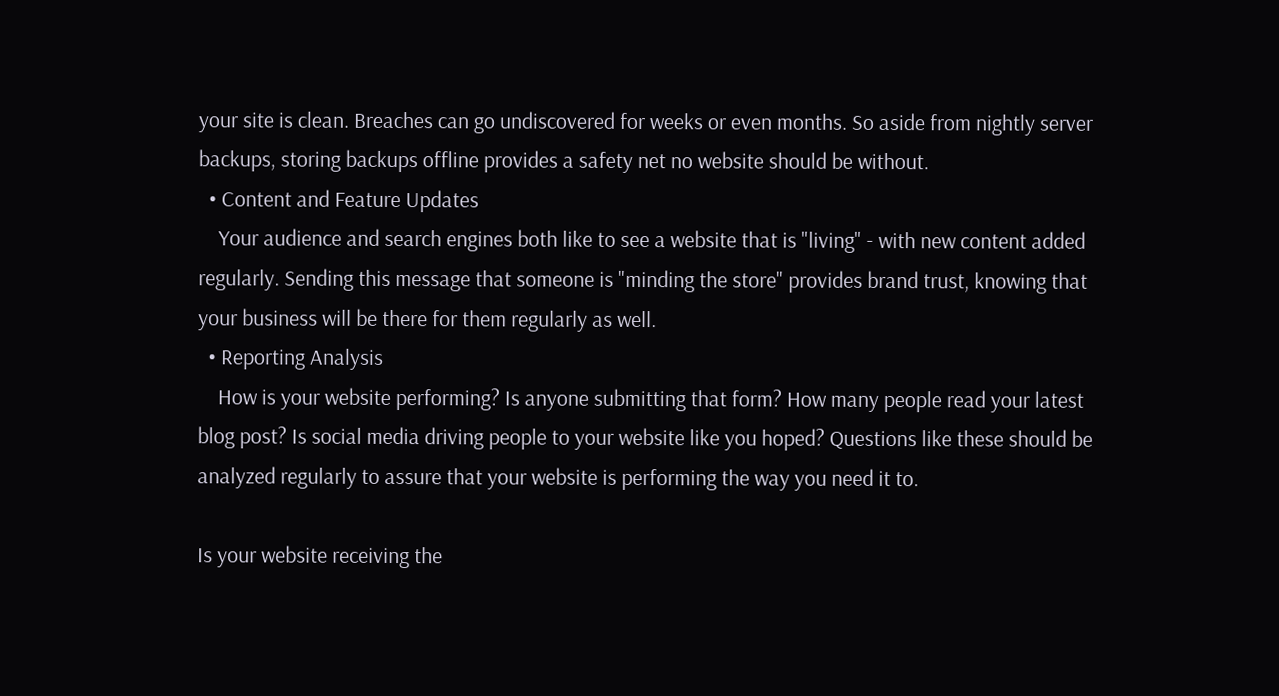your site is clean. Breaches can go undiscovered for weeks or even months. So aside from nightly server backups, storing backups offline provides a safety net no website should be without.
  • Content and Feature Updates
    Your audience and search engines both like to see a website that is "living" - with new content added regularly. Sending this message that someone is "minding the store" provides brand trust, knowing that your business will be there for them regularly as well.
  • Reporting Analysis
    How is your website performing? Is anyone submitting that form? How many people read your latest blog post? Is social media driving people to your website like you hoped? Questions like these should be analyzed regularly to assure that your website is performing the way you need it to.

Is your website receiving the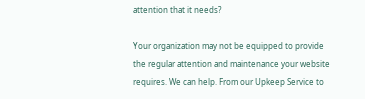attention that it needs?

Your organization may not be equipped to provide the regular attention and maintenance your website requires. We can help. From our Upkeep Service to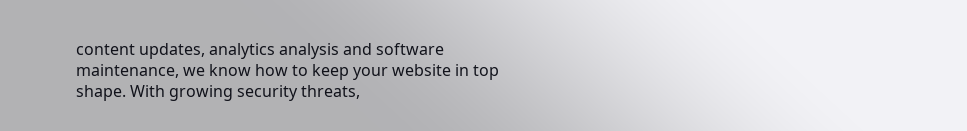content updates, analytics analysis and software maintenance, we know how to keep your website in top shape. With growing security threats,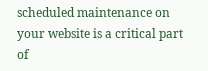scheduled maintenance on your website is a critical part of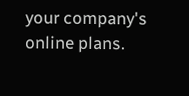your company's online plans.